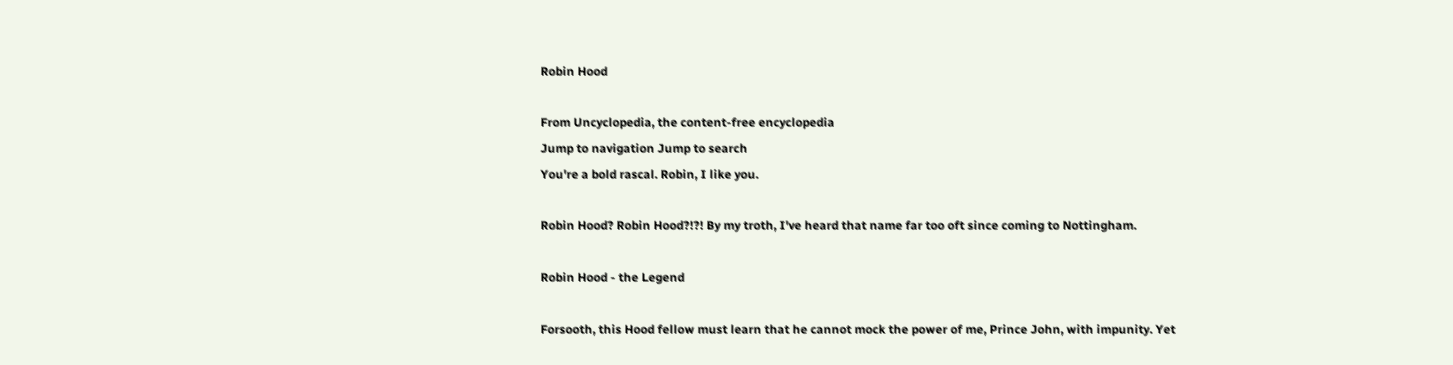Robin Hood

From Uncyclopedia, the content-free encyclopedia
Jump to navigation Jump to search
You're a bold rascal. Robin, I like you.

Robin Hood? Robin Hood?!?! By my troth, I've heard that name far too oft since coming to Nottingham.

Robin Hood - the Legend

Forsooth, this Hood fellow must learn that he cannot mock the power of me, Prince John, with impunity. Yet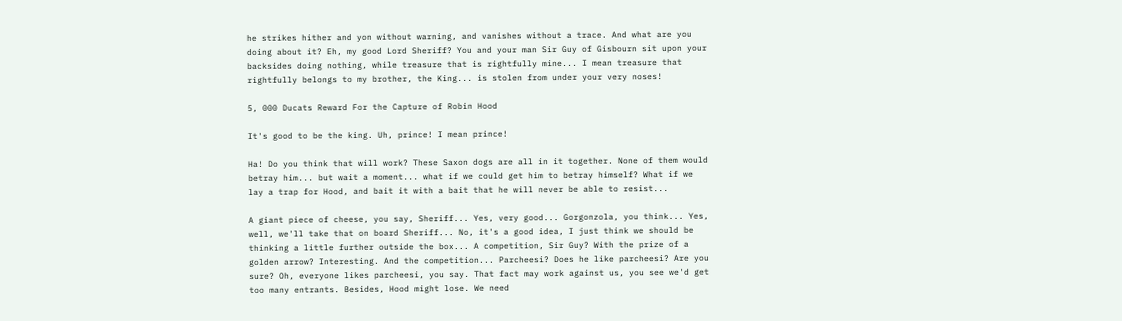he strikes hither and yon without warning, and vanishes without a trace. And what are you doing about it? Eh, my good Lord Sheriff? You and your man Sir Guy of Gisbourn sit upon your backsides doing nothing, while treasure that is rightfully mine... I mean treasure that rightfully belongs to my brother, the King... is stolen from under your very noses!

5, 000 Ducats Reward For the Capture of Robin Hood

It's good to be the king. Uh, prince! I mean prince!

Ha! Do you think that will work? These Saxon dogs are all in it together. None of them would betray him... but wait a moment... what if we could get him to betray himself? What if we lay a trap for Hood, and bait it with a bait that he will never be able to resist...

A giant piece of cheese, you say, Sheriff... Yes, very good... Gorgonzola, you think... Yes, well, we'll take that on board Sheriff... No, it's a good idea, I just think we should be thinking a little further outside the box... A competition, Sir Guy? With the prize of a golden arrow? Interesting. And the competition... Parcheesi? Does he like parcheesi? Are you sure? Oh, everyone likes parcheesi, you say. That fact may work against us, you see we'd get too many entrants. Besides, Hood might lose. We need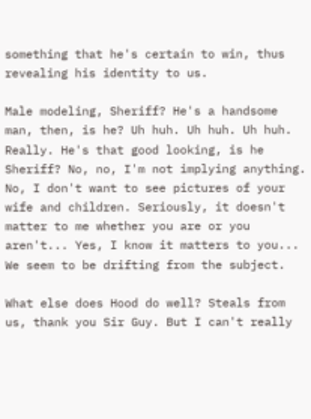something that he's certain to win, thus revealing his identity to us.

Male modeling, Sheriff? He's a handsome man, then, is he? Uh huh. Uh huh. Uh huh. Really. He's that good looking, is he Sheriff? No, no, I'm not implying anything. No, I don't want to see pictures of your wife and children. Seriously, it doesn't matter to me whether you are or you aren't... Yes, I know it matters to you... We seem to be drifting from the subject.

What else does Hood do well? Steals from us, thank you Sir Guy. But I can't really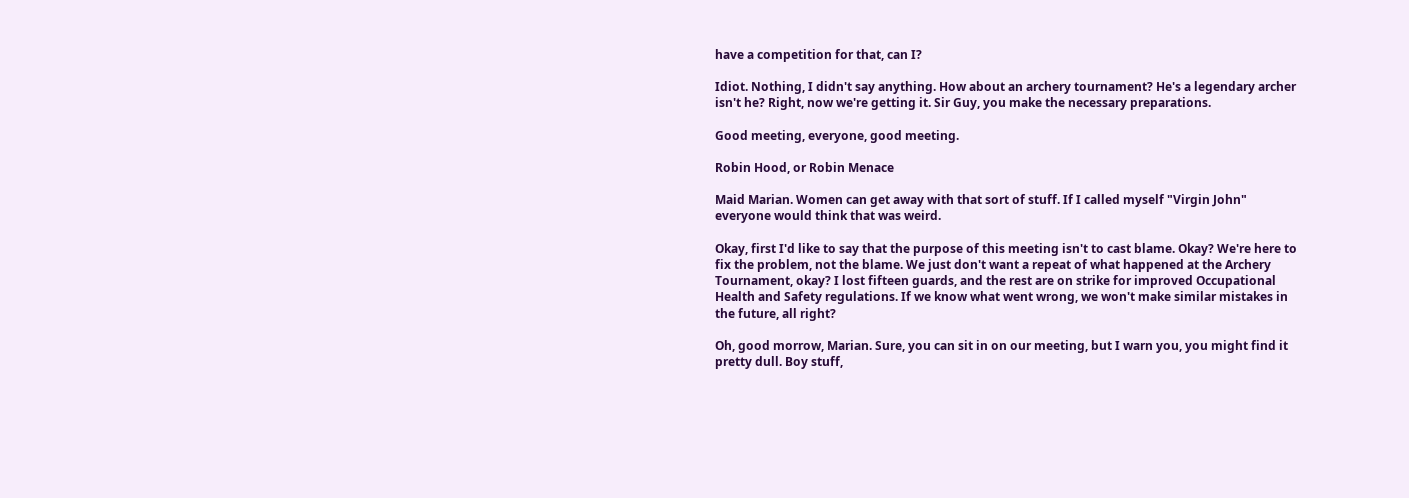have a competition for that, can I?

Idiot. Nothing, I didn't say anything. How about an archery tournament? He's a legendary archer isn't he? Right, now we're getting it. Sir Guy, you make the necessary preparations.

Good meeting, everyone, good meeting.

Robin Hood, or Robin Menace

Maid Marian. Women can get away with that sort of stuff. If I called myself "Virgin John" everyone would think that was weird.

Okay, first I'd like to say that the purpose of this meeting isn't to cast blame. Okay? We're here to fix the problem, not the blame. We just don't want a repeat of what happened at the Archery Tournament, okay? I lost fifteen guards, and the rest are on strike for improved Occupational Health and Safety regulations. If we know what went wrong, we won't make similar mistakes in the future, all right?

Oh, good morrow, Marian. Sure, you can sit in on our meeting, but I warn you, you might find it pretty dull. Boy stuff,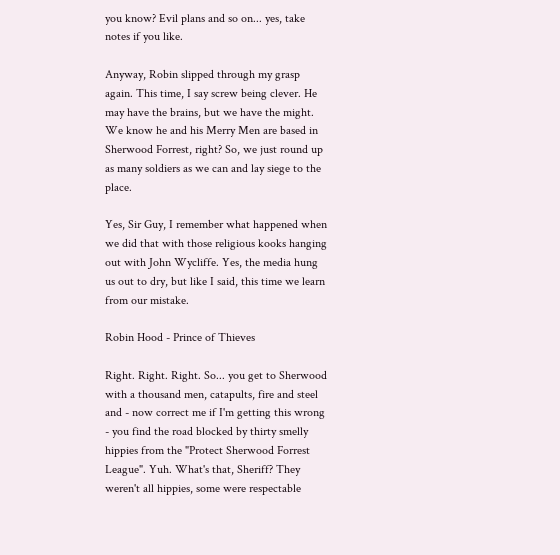you know? Evil plans and so on... yes, take notes if you like.

Anyway, Robin slipped through my grasp again. This time, I say screw being clever. He may have the brains, but we have the might. We know he and his Merry Men are based in Sherwood Forrest, right? So, we just round up as many soldiers as we can and lay siege to the place.

Yes, Sir Guy, I remember what happened when we did that with those religious kooks hanging out with John Wycliffe. Yes, the media hung us out to dry, but like I said, this time we learn from our mistake.

Robin Hood - Prince of Thieves

Right. Right. Right. So... you get to Sherwood with a thousand men, catapults, fire and steel and - now correct me if I'm getting this wrong - you find the road blocked by thirty smelly hippies from the "Protect Sherwood Forrest League". Yuh. What's that, Sheriff? They weren't all hippies, some were respectable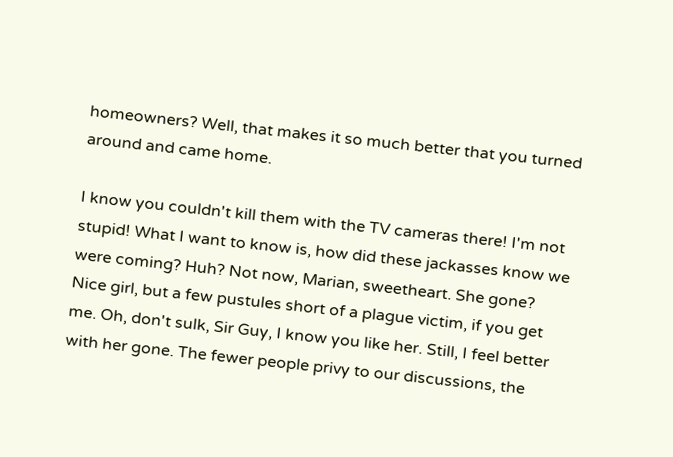homeowners? Well, that makes it so much better that you turned around and came home.

I know you couldn't kill them with the TV cameras there! I'm not stupid! What I want to know is, how did these jackasses know we were coming? Huh? Not now, Marian, sweetheart. She gone? Nice girl, but a few pustules short of a plague victim, if you get me. Oh, don't sulk, Sir Guy, I know you like her. Still, I feel better with her gone. The fewer people privy to our discussions, the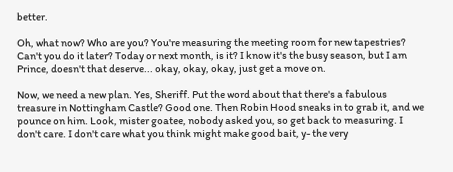better.

Oh, what now? Who are you? You're measuring the meeting room for new tapestries? Can't you do it later? Today or next month, is it? I know it's the busy season, but I am Prince, doesn't that deserve... okay, okay, okay, just get a move on.

Now, we need a new plan. Yes, Sheriff. Put the word about that there's a fabulous treasure in Nottingham Castle? Good one. Then Robin Hood sneaks in to grab it, and we pounce on him. Look, mister goatee, nobody asked you, so get back to measuring. I don't care. I don't care what you think might make good bait, y- the very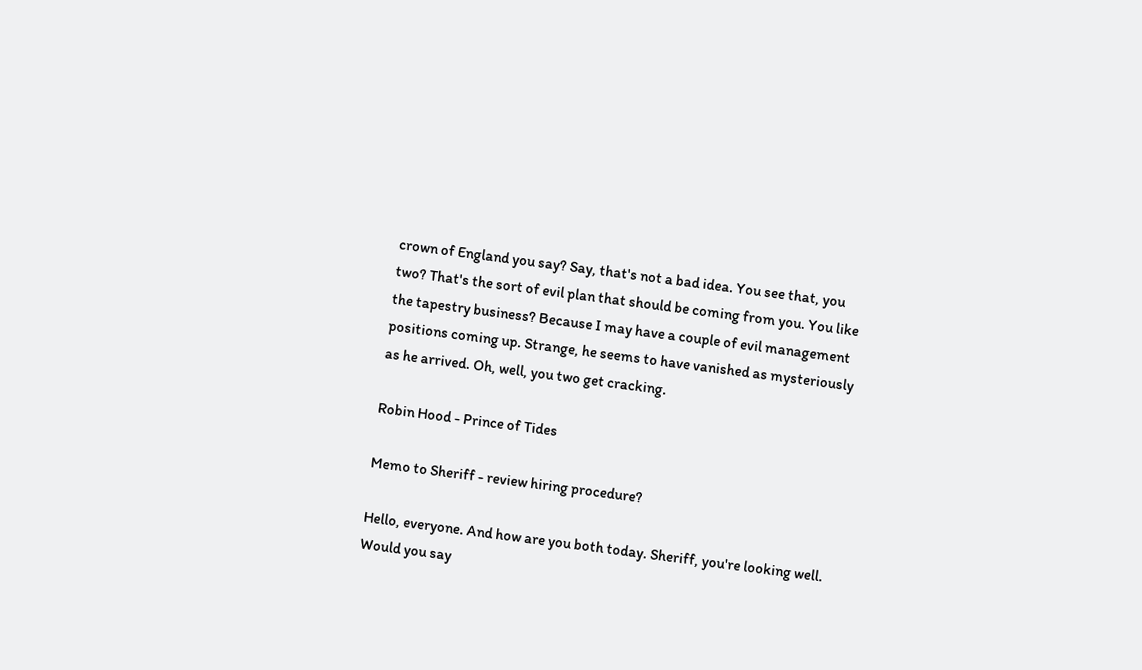crown of England you say? Say, that's not a bad idea. You see that, you two? That's the sort of evil plan that should be coming from you. You like the tapestry business? Because I may have a couple of evil management positions coming up. Strange, he seems to have vanished as mysteriously as he arrived. Oh, well, you two get cracking.

Robin Hood - Prince of Tides

Memo to Sheriff - review hiring procedure?

Hello, everyone. And how are you both today. Sheriff, you're looking well. Would you say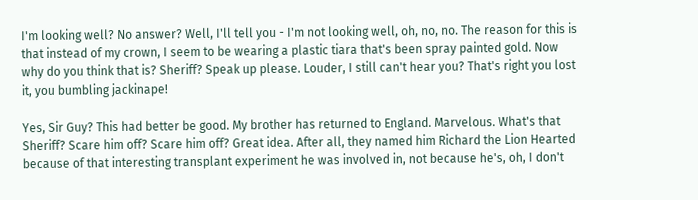I'm looking well? No answer? Well, I'll tell you - I'm not looking well, oh, no, no. The reason for this is that instead of my crown, I seem to be wearing a plastic tiara that's been spray painted gold. Now why do you think that is? Sheriff? Speak up please. Louder, I still can't hear you? That's right you lost it, you bumbling jackinape!

Yes, Sir Guy? This had better be good. My brother has returned to England. Marvelous. What's that Sheriff? Scare him off? Scare him off? Great idea. After all, they named him Richard the Lion Hearted because of that interesting transplant experiment he was involved in, not because he's, oh, I don't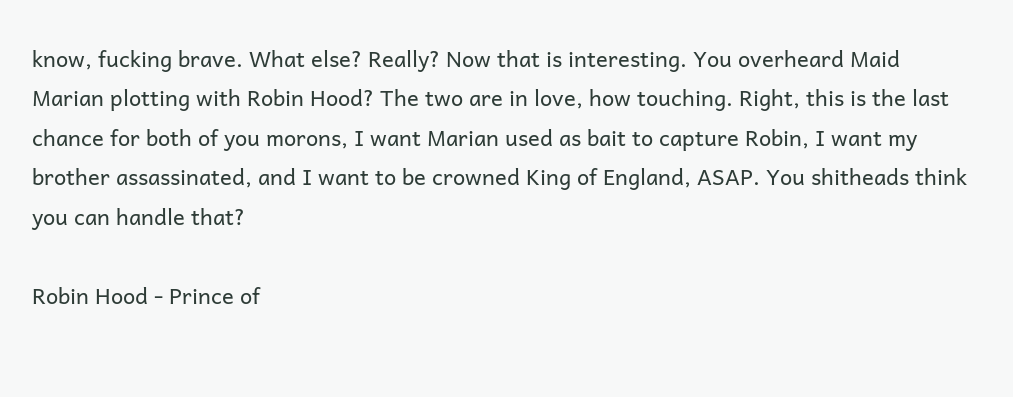know, fucking brave. What else? Really? Now that is interesting. You overheard Maid Marian plotting with Robin Hood? The two are in love, how touching. Right, this is the last chance for both of you morons, I want Marian used as bait to capture Robin, I want my brother assassinated, and I want to be crowned King of England, ASAP. You shitheads think you can handle that?

Robin Hood - Prince of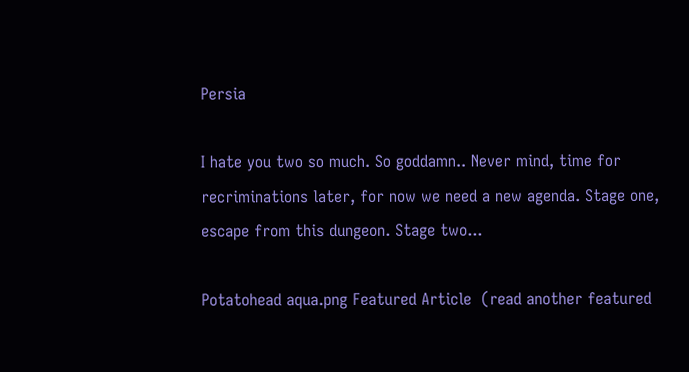Persia

I hate you two so much. So goddamn.. Never mind, time for recriminations later, for now we need a new agenda. Stage one, escape from this dungeon. Stage two...

Potatohead aqua.png Featured Article  (read another featured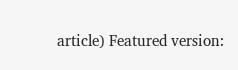article) Featured version: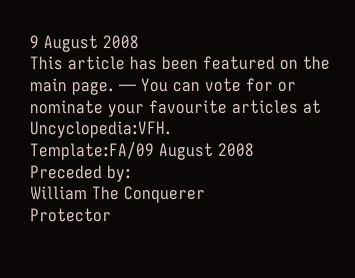9 August 2008
This article has been featured on the main page. — You can vote for or nominate your favourite articles at Uncyclopedia:VFH.
Template:FA/09 August 2008
Preceded by:
William The Conquerer
Protector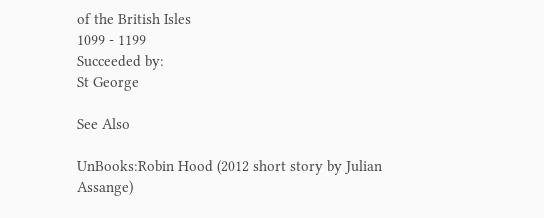of the British Isles
1099 - 1199
Succeeded by:
St George

See Also

UnBooks:Robin Hood (2012 short story by Julian Assange)